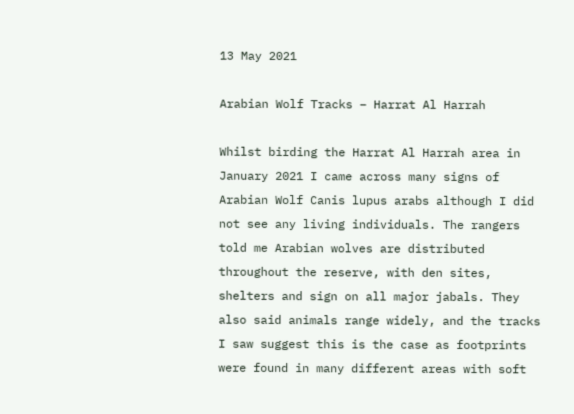13 May 2021

Arabian Wolf Tracks – Harrat Al Harrah

Whilst birding the Harrat Al Harrah area in January 2021 I came across many signs of Arabian Wolf Canis lupus arabs although I did not see any living individuals. The rangers told me Arabian wolves are distributed throughout the reserve, with den sites, shelters and sign on all major jabals. They also said animals range widely, and the tracks I saw suggest this is the case as footprints were found in many different areas with soft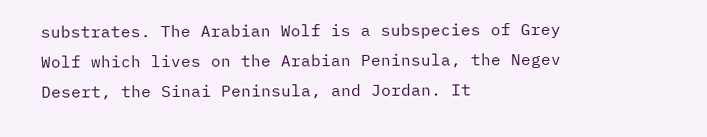substrates. The Arabian Wolf is a subspecies of Grey Wolf which lives on the Arabian Peninsula, the Negev Desert, the Sinai Peninsula, and Jordan. It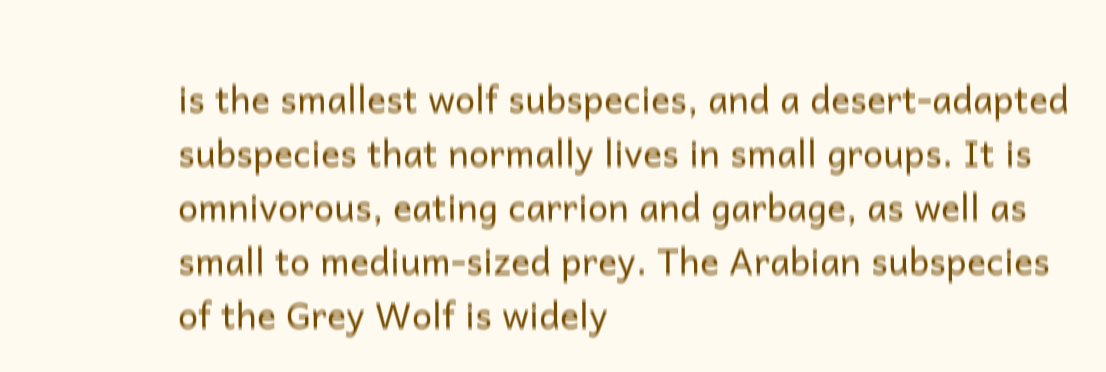is the smallest wolf subspecies, and a desert-adapted subspecies that normally lives in small groups. It is omnivorous, eating carrion and garbage, as well as small to medium-sized prey. The Arabian subspecies of the Grey Wolf is widely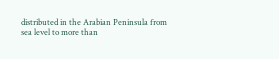distributed in the Arabian Peninsula from sea level to more than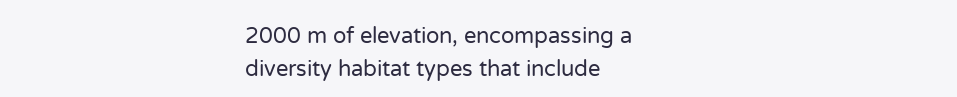2000 m of elevation, encompassing a diversity habitat types that include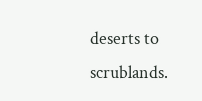deserts to scrublands.